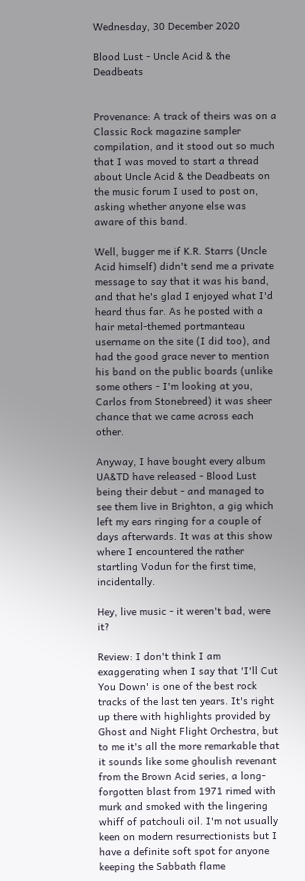Wednesday, 30 December 2020

Blood Lust - Uncle Acid & the Deadbeats


Provenance: A track of theirs was on a Classic Rock magazine sampler compilation, and it stood out so much that I was moved to start a thread about Uncle Acid & the Deadbeats on the music forum I used to post on, asking whether anyone else was aware of this band.

Well, bugger me if K.R. Starrs (Uncle Acid himself) didn't send me a private message to say that it was his band, and that he's glad I enjoyed what I'd heard thus far. As he posted with a hair metal-themed portmanteau username on the site (I did too), and had the good grace never to mention his band on the public boards (unlike some others - I'm looking at you, Carlos from Stonebreed) it was sheer chance that we came across each other.

Anyway, I have bought every album UA&TD have released - Blood Lust being their debut - and managed to see them live in Brighton, a gig which left my ears ringing for a couple of days afterwards. It was at this show where I encountered the rather startling Vodun for the first time, incidentally.

Hey, live music - it weren't bad, were it?

Review: I don't think I am exaggerating when I say that 'I'll Cut You Down' is one of the best rock tracks of the last ten years. It's right up there with highlights provided by Ghost and Night Flight Orchestra, but to me it's all the more remarkable that it sounds like some ghoulish revenant from the Brown Acid series, a long-forgotten blast from 1971 rimed with murk and smoked with the lingering whiff of patchouli oil. I'm not usually keen on modern resurrectionists but I have a definite soft spot for anyone keeping the Sabbath flame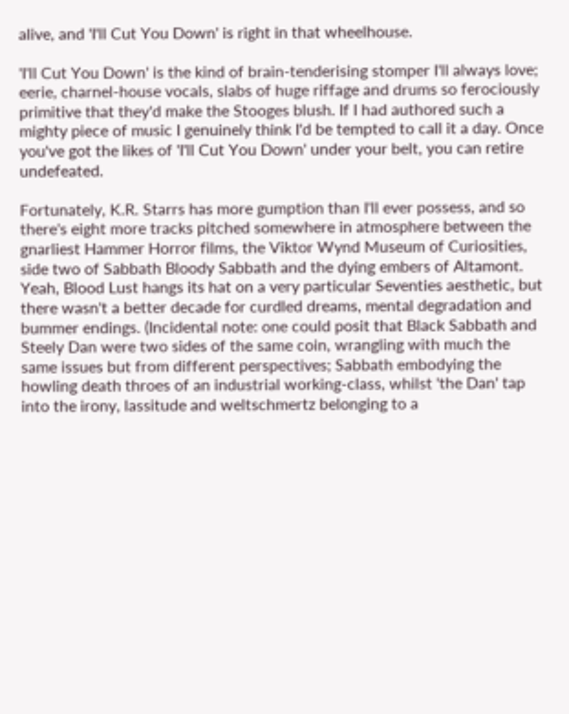alive, and 'I'll Cut You Down' is right in that wheelhouse.

'I'll Cut You Down' is the kind of brain-tenderising stomper I'll always love; eerie, charnel-house vocals, slabs of huge riffage and drums so ferociously primitive that they'd make the Stooges blush. If I had authored such a mighty piece of music I genuinely think I'd be tempted to call it a day. Once you've got the likes of 'I'll Cut You Down' under your belt, you can retire undefeated.

Fortunately, K.R. Starrs has more gumption than I'll ever possess, and so there's eight more tracks pitched somewhere in atmosphere between the gnarliest Hammer Horror films, the Viktor Wynd Museum of Curiosities, side two of Sabbath Bloody Sabbath and the dying embers of Altamont. Yeah, Blood Lust hangs its hat on a very particular Seventies aesthetic, but there wasn't a better decade for curdled dreams, mental degradation and bummer endings. (Incidental note: one could posit that Black Sabbath and Steely Dan were two sides of the same coin, wrangling with much the same issues but from different perspectives; Sabbath embodying the howling death throes of an industrial working-class, whilst 'the Dan' tap into the irony, lassitude and weltschmertz belonging to a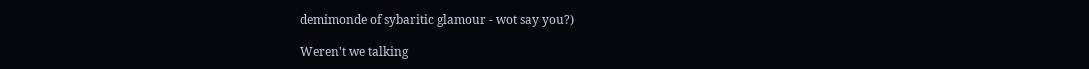demimonde of sybaritic glamour - wot say you?)

Weren't we talking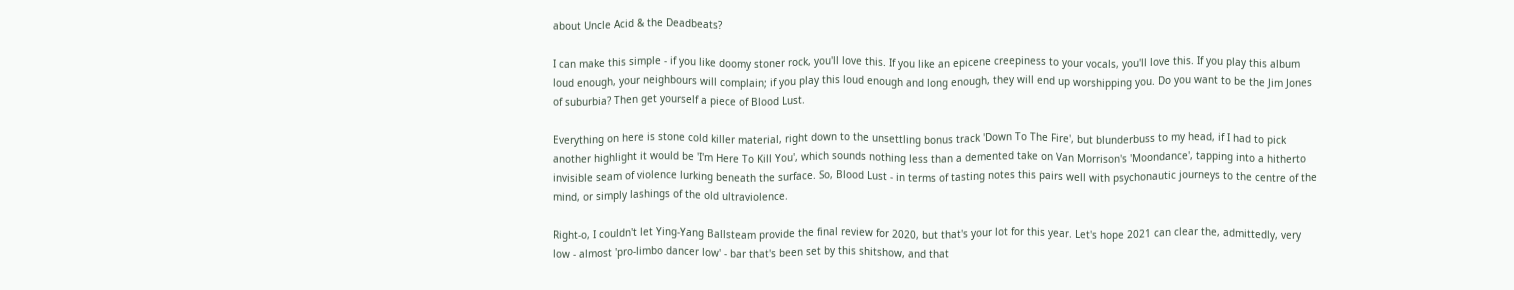about Uncle Acid & the Deadbeats?

I can make this simple - if you like doomy stoner rock, you'll love this. If you like an epicene creepiness to your vocals, you'll love this. If you play this album loud enough, your neighbours will complain; if you play this loud enough and long enough, they will end up worshipping you. Do you want to be the Jim Jones of suburbia? Then get yourself a piece of Blood Lust.

Everything on here is stone cold killer material, right down to the unsettling bonus track 'Down To The Fire', but blunderbuss to my head, if I had to pick another highlight it would be 'I'm Here To Kill You', which sounds nothing less than a demented take on Van Morrison's 'Moondance', tapping into a hitherto invisible seam of violence lurking beneath the surface. So, Blood Lust - in terms of tasting notes this pairs well with psychonautic journeys to the centre of the mind, or simply lashings of the old ultraviolence.

Right-o, I couldn't let Ying-Yang Ballsteam provide the final review for 2020, but that's your lot for this year. Let's hope 2021 can clear the, admittedly, very low - almost 'pro-limbo dancer low' - bar that's been set by this shitshow, and that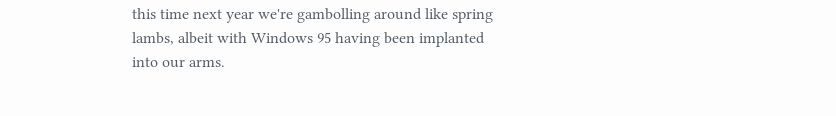this time next year we're gambolling around like spring lambs, albeit with Windows 95 having been implanted into our arms.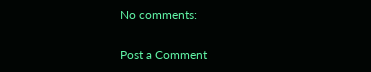No comments:

Post a Comment